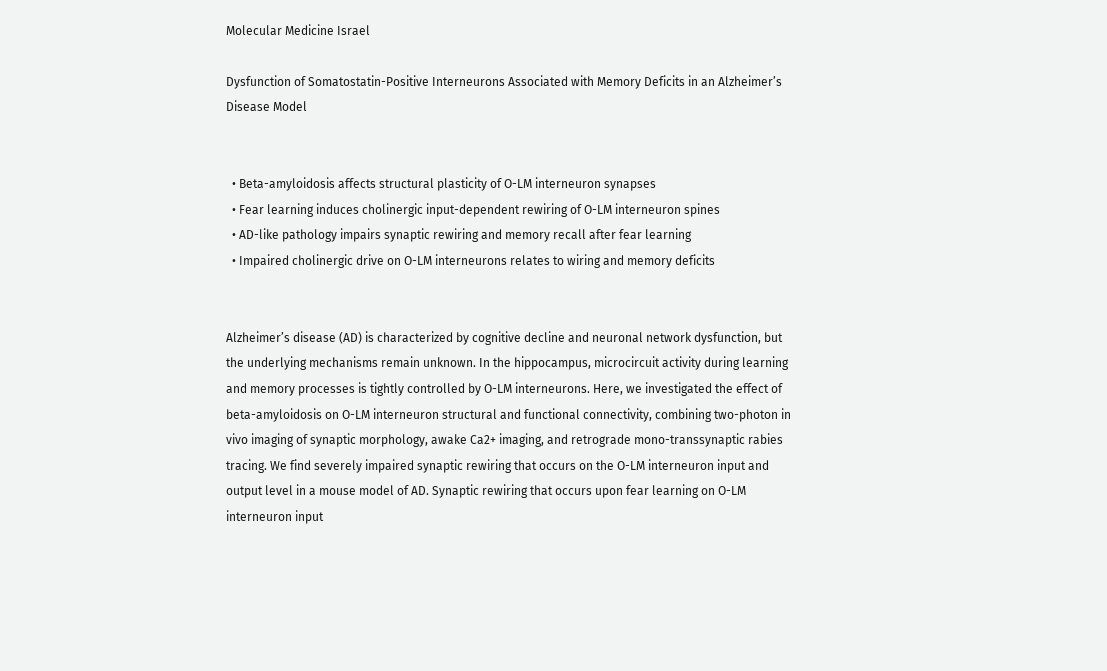Molecular Medicine Israel

Dysfunction of Somatostatin-Positive Interneurons Associated with Memory Deficits in an Alzheimer’s Disease Model


  • Beta-amyloidosis affects structural plasticity of O-LM interneuron synapses
  • Fear learning induces cholinergic input-dependent rewiring of O-LM interneuron spines
  • AD-like pathology impairs synaptic rewiring and memory recall after fear learning
  • Impaired cholinergic drive on O-LM interneurons relates to wiring and memory deficits


Alzheimer’s disease (AD) is characterized by cognitive decline and neuronal network dysfunction, but the underlying mechanisms remain unknown. In the hippocampus, microcircuit activity during learning and memory processes is tightly controlled by O-LM interneurons. Here, we investigated the effect of beta-amyloidosis on O-LM interneuron structural and functional connectivity, combining two-photon in vivo imaging of synaptic morphology, awake Ca2+ imaging, and retrograde mono-transsynaptic rabies tracing. We find severely impaired synaptic rewiring that occurs on the O-LM interneuron input and output level in a mouse model of AD. Synaptic rewiring that occurs upon fear learning on O-LM interneuron input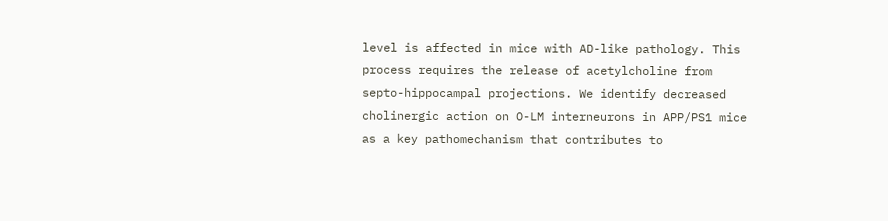level is affected in mice with AD-like pathology. This process requires the release of acetylcholine from septo-hippocampal projections. We identify decreased cholinergic action on O-LM interneurons in APP/PS1 mice as a key pathomechanism that contributes to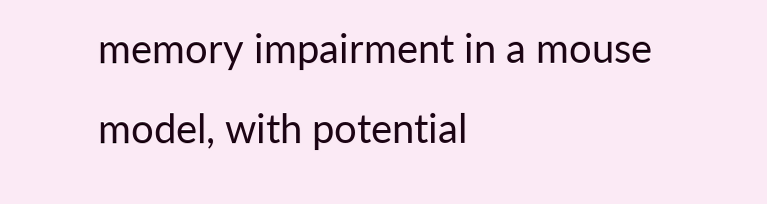memory impairment in a mouse model, with potential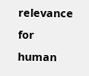relevance for human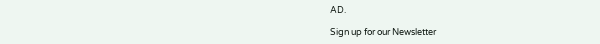AD.

Sign up for our Newsletter